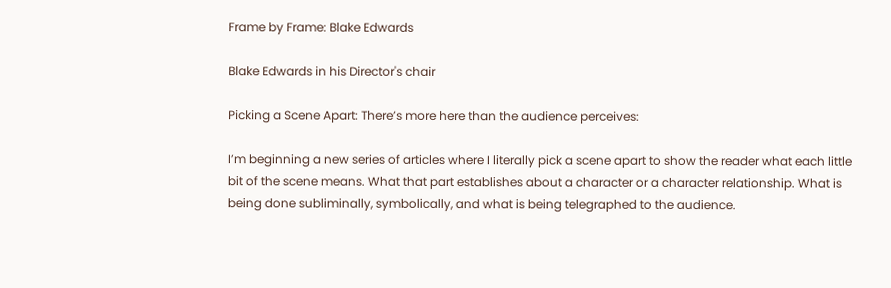Frame by Frame: Blake Edwards

Blake Edwards in his Director's chair

Picking a Scene Apart: There’s more here than the audience perceives:

I’m beginning a new series of articles where I literally pick a scene apart to show the reader what each little bit of the scene means. What that part establishes about a character or a character relationship. What is being done subliminally, symbolically, and what is being telegraphed to the audience.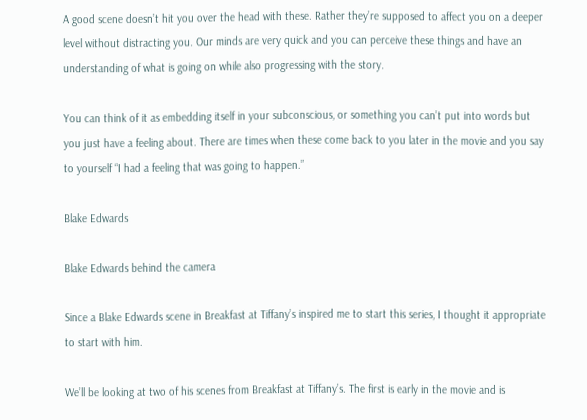A good scene doesn’t hit you over the head with these. Rather they’re supposed to affect you on a deeper level without distracting you. Our minds are very quick and you can perceive these things and have an understanding of what is going on while also progressing with the story.

You can think of it as embedding itself in your subconscious, or something you can’t put into words but you just have a feeling about. There are times when these come back to you later in the movie and you say to yourself “I had a feeling that was going to happen.”

Blake Edwards

Blake Edwards behind the camera

Since a Blake Edwards scene in Breakfast at Tiffany’s inspired me to start this series, I thought it appropriate to start with him.

We’ll be looking at two of his scenes from Breakfast at Tiffany’s. The first is early in the movie and is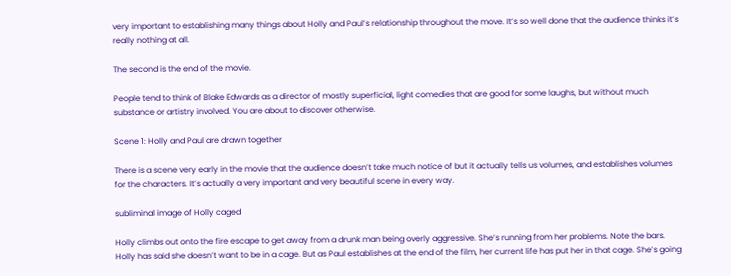very important to establishing many things about Holly and Paul’s relationship throughout the move. It’s so well done that the audience thinks it’s really nothing at all.

The second is the end of the movie.

People tend to think of Blake Edwards as a director of mostly superficial, light comedies that are good for some laughs, but without much substance or artistry involved. You are about to discover otherwise.

Scene 1: Holly and Paul are drawn together

There is a scene very early in the movie that the audience doesn’t take much notice of but it actually tells us volumes, and establishes volumes for the characters. It’s actually a very important and very beautiful scene in every way.

subliminal image of Holly caged

Holly climbs out onto the fire escape to get away from a drunk man being overly aggressive. She’s running from her problems. Note the bars. Holly has said she doesn’t want to be in a cage. But as Paul establishes at the end of the film, her current life has put her in that cage. She’s going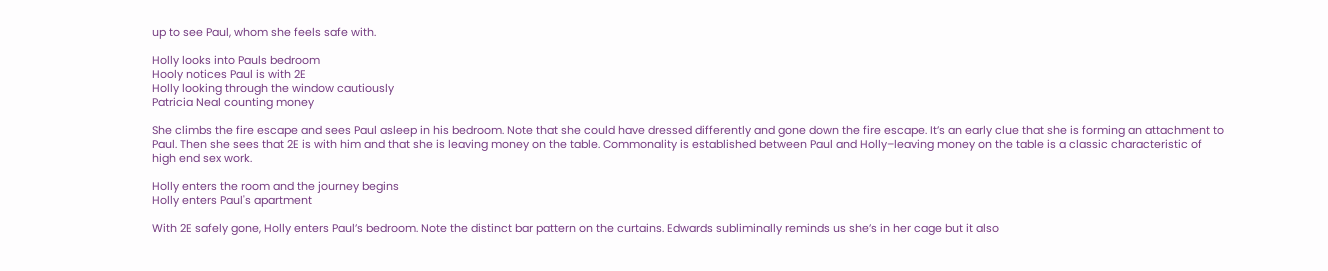up to see Paul, whom she feels safe with.

Holly looks into Pauls bedroom
Hooly notices Paul is with 2E
Holly looking through the window cautiously
Patricia Neal counting money

She climbs the fire escape and sees Paul asleep in his bedroom. Note that she could have dressed differently and gone down the fire escape. It’s an early clue that she is forming an attachment to Paul. Then she sees that 2E is with him and that she is leaving money on the table. Commonality is established between Paul and Holly–leaving money on the table is a classic characteristic of high end sex work.

Holly enters the room and the journey begins
Holly enters Paul's apartment

With 2E safely gone, Holly enters Paul’s bedroom. Note the distinct bar pattern on the curtains. Edwards subliminally reminds us she’s in her cage but it also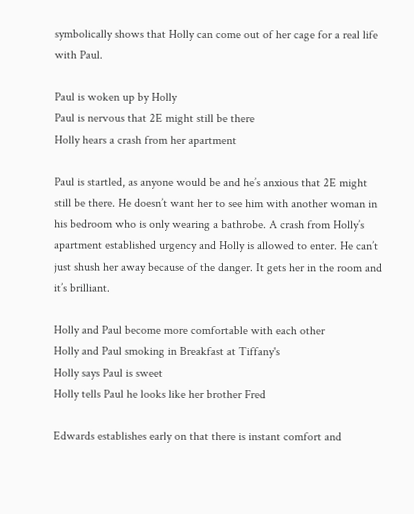symbolically shows that Holly can come out of her cage for a real life with Paul.

Paul is woken up by Holly
Paul is nervous that 2E might still be there
Holly hears a crash from her apartment

Paul is startled, as anyone would be and he’s anxious that 2E might still be there. He doesn’t want her to see him with another woman in his bedroom who is only wearing a bathrobe. A crash from Holly’s apartment established urgency and Holly is allowed to enter. He can’t just shush her away because of the danger. It gets her in the room and it’s brilliant.

Holly and Paul become more comfortable with each other
Holly and Paul smoking in Breakfast at Tiffany's
Holly says Paul is sweet
Holly tells Paul he looks like her brother Fred

Edwards establishes early on that there is instant comfort and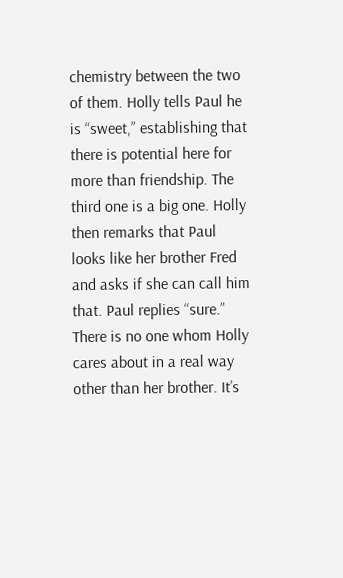chemistry between the two of them. Holly tells Paul he is “sweet,” establishing that there is potential here for more than friendship. The third one is a big one. Holly then remarks that Paul looks like her brother Fred and asks if she can call him that. Paul replies “sure.” There is no one whom Holly cares about in a real way other than her brother. It’s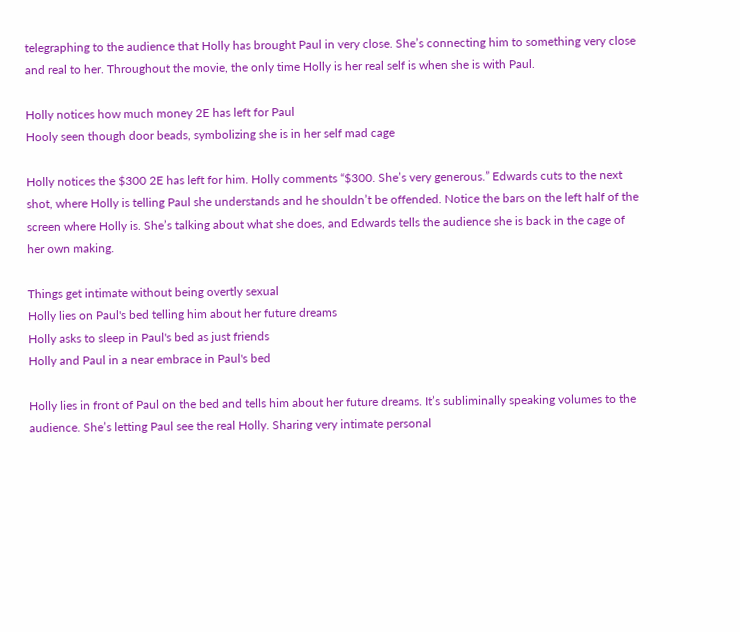telegraphing to the audience that Holly has brought Paul in very close. She’s connecting him to something very close and real to her. Throughout the movie, the only time Holly is her real self is when she is with Paul.

Holly notices how much money 2E has left for Paul
Hooly seen though door beads, symbolizing she is in her self mad cage

Holly notices the $300 2E has left for him. Holly comments “$300. She’s very generous.” Edwards cuts to the next shot, where Holly is telling Paul she understands and he shouldn’t be offended. Notice the bars on the left half of the screen where Holly is. She’s talking about what she does, and Edwards tells the audience she is back in the cage of her own making.

Things get intimate without being overtly sexual
Holly lies on Paul's bed telling him about her future dreams
Holly asks to sleep in Paul's bed as just friends
Holly and Paul in a near embrace in Paul's bed

Holly lies in front of Paul on the bed and tells him about her future dreams. It’s subliminally speaking volumes to the audience. She’s letting Paul see the real Holly. Sharing very intimate personal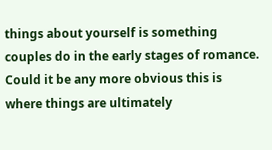things about yourself is something couples do in the early stages of romance. Could it be any more obvious this is where things are ultimately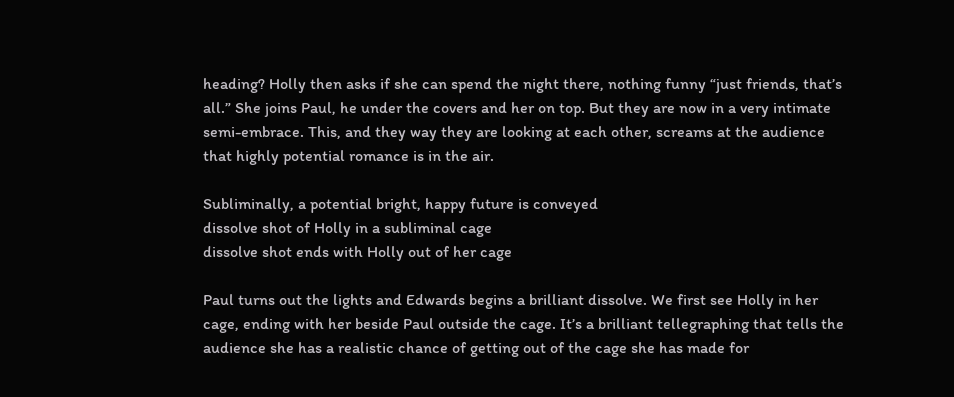heading? Holly then asks if she can spend the night there, nothing funny “just friends, that’s all.” She joins Paul, he under the covers and her on top. But they are now in a very intimate semi-embrace. This, and they way they are looking at each other, screams at the audience that highly potential romance is in the air.

Subliminally, a potential bright, happy future is conveyed
dissolve shot of Holly in a subliminal cage
dissolve shot ends with Holly out of her cage

Paul turns out the lights and Edwards begins a brilliant dissolve. We first see Holly in her cage, ending with her beside Paul outside the cage. It’s a brilliant tellegraphing that tells the audience she has a realistic chance of getting out of the cage she has made for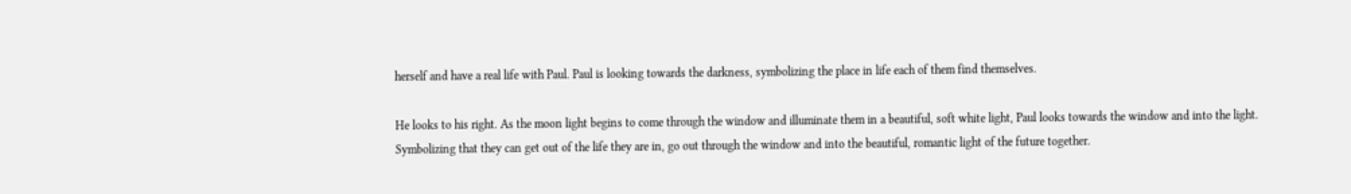herself and have a real life with Paul. Paul is looking towards the darkness, symbolizing the place in life each of them find themselves.

He looks to his right. As the moon light begins to come through the window and illuminate them in a beautiful, soft white light, Paul looks towards the window and into the light. Symbolizing that they can get out of the life they are in, go out through the window and into the beautiful, romantic light of the future together.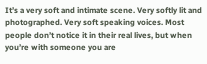It’s a very soft and intimate scene. Very softly lit and photographed. Very soft speaking voices. Most people don’t notice it in their real lives, but when you’re with someone you are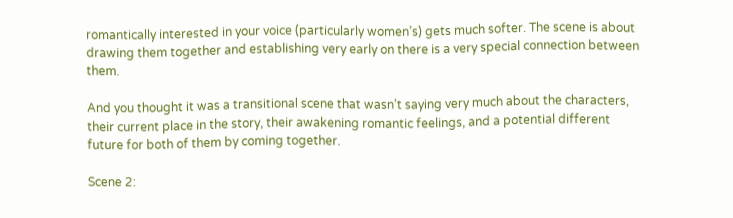romantically interested in your voice (particularly women’s) gets much softer. The scene is about drawing them together and establishing very early on there is a very special connection between them.

And you thought it was a transitional scene that wasn’t saying very much about the characters, their current place in the story, their awakening romantic feelings, and a potential different future for both of them by coming together.

Scene 2: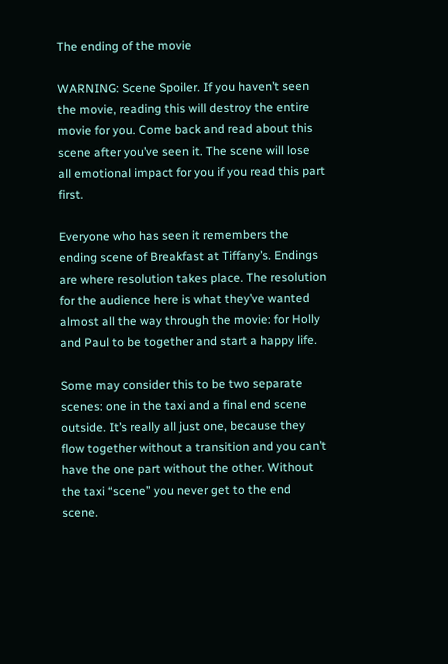The ending of the movie

WARNING: Scene Spoiler. If you haven’t seen the movie, reading this will destroy the entire movie for you. Come back and read about this scene after you’ve seen it. The scene will lose all emotional impact for you if you read this part first.

Everyone who has seen it remembers the ending scene of Breakfast at Tiffany’s. Endings are where resolution takes place. The resolution for the audience here is what they’ve wanted almost all the way through the movie: for Holly and Paul to be together and start a happy life.

Some may consider this to be two separate scenes: one in the taxi and a final end scene outside. It’s really all just one, because they flow together without a transition and you can’t have the one part without the other. Without the taxi “scene” you never get to the end scene.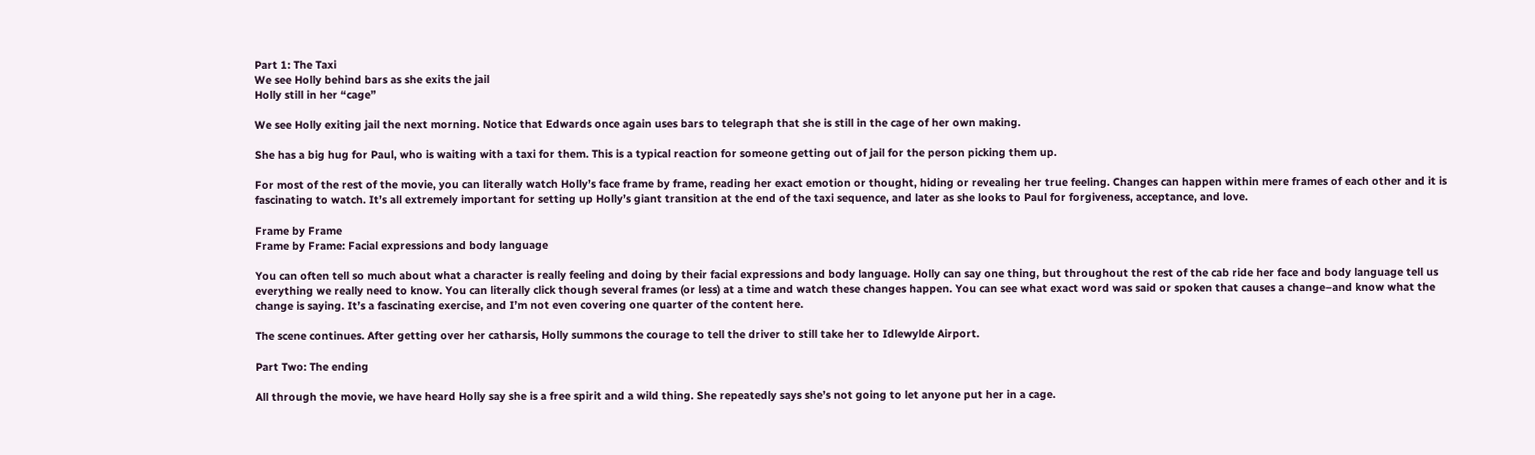Part 1: The Taxi
We see Holly behind bars as she exits the jail
Holly still in her “cage”

We see Holly exiting jail the next morning. Notice that Edwards once again uses bars to telegraph that she is still in the cage of her own making.

She has a big hug for Paul, who is waiting with a taxi for them. This is a typical reaction for someone getting out of jail for the person picking them up.

For most of the rest of the movie, you can literally watch Holly’s face frame by frame, reading her exact emotion or thought, hiding or revealing her true feeling. Changes can happen within mere frames of each other and it is fascinating to watch. It’s all extremely important for setting up Holly’s giant transition at the end of the taxi sequence, and later as she looks to Paul for forgiveness, acceptance, and love.

Frame by Frame
Frame by Frame: Facial expressions and body language

You can often tell so much about what a character is really feeling and doing by their facial expressions and body language. Holly can say one thing, but throughout the rest of the cab ride her face and body language tell us everything we really need to know. You can literally click though several frames (or less) at a time and watch these changes happen. You can see what exact word was said or spoken that causes a change–and know what the change is saying. It’s a fascinating exercise, and I’m not even covering one quarter of the content here.

The scene continues. After getting over her catharsis, Holly summons the courage to tell the driver to still take her to Idlewylde Airport.

Part Two: The ending

All through the movie, we have heard Holly say she is a free spirit and a wild thing. She repeatedly says she’s not going to let anyone put her in a cage.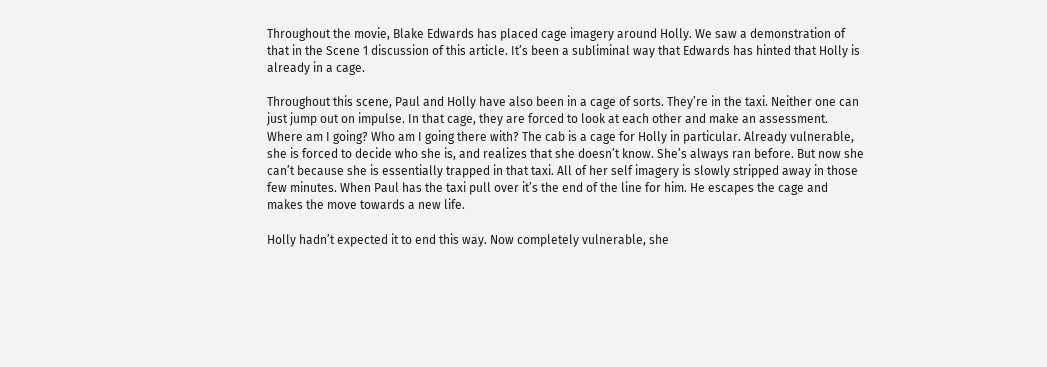Throughout the movie, Blake Edwards has placed cage imagery around Holly. We saw a demonstration of that in the Scene 1 discussion of this article. It’s been a subliminal way that Edwards has hinted that Holly is already in a cage.

Throughout this scene, Paul and Holly have also been in a cage of sorts. They’re in the taxi. Neither one can just jump out on impulse. In that cage, they are forced to look at each other and make an assessment. Where am I going? Who am I going there with? The cab is a cage for Holly in particular. Already vulnerable, she is forced to decide who she is, and realizes that she doesn’t know. She’s always ran before. But now she can’t because she is essentially trapped in that taxi. All of her self imagery is slowly stripped away in those few minutes. When Paul has the taxi pull over it’s the end of the line for him. He escapes the cage and makes the move towards a new life.

Holly hadn’t expected it to end this way. Now completely vulnerable, she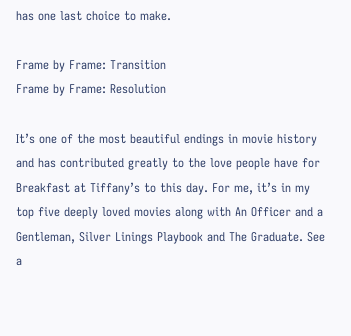has one last choice to make.

Frame by Frame: Transition
Frame by Frame: Resolution

It’s one of the most beautiful endings in movie history and has contributed greatly to the love people have for Breakfast at Tiffany’s to this day. For me, it’s in my top five deeply loved movies along with An Officer and a Gentleman, Silver Linings Playbook and The Graduate. See a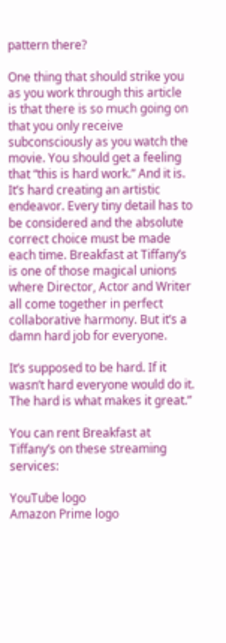pattern there?

One thing that should strike you as you work through this article is that there is so much going on that you only receive subconsciously as you watch the movie. You should get a feeling that “this is hard work.” And it is. It’s hard creating an artistic endeavor. Every tiny detail has to be considered and the absolute correct choice must be made each time. Breakfast at Tiffany’s is one of those magical unions where Director, Actor and Writer all come together in perfect collaborative harmony. But it’s a damn hard job for everyone.

It’s supposed to be hard. If it wasn’t hard everyone would do it. The hard is what makes it great.”

You can rent Breakfast at Tiffany’s on these streaming services:

YouTube logo
Amazon Prime logo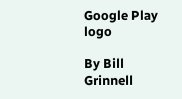Google Play logo

By Bill Grinnell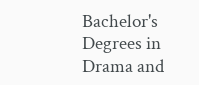Bachelor's Degrees in Drama and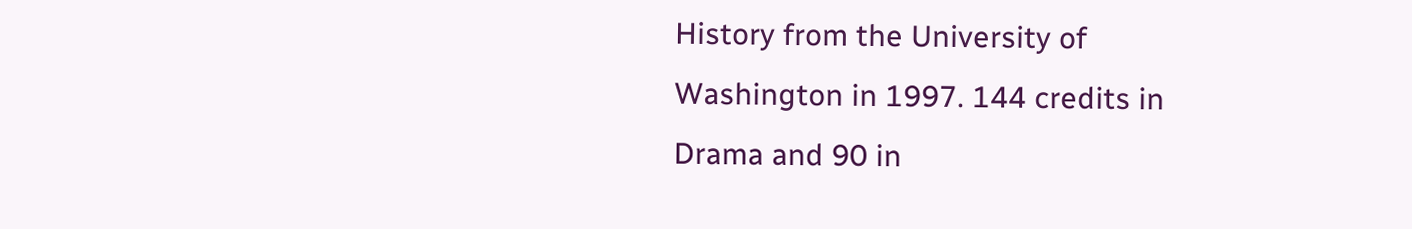History from the University of Washington in 1997. 144 credits in Drama and 90 in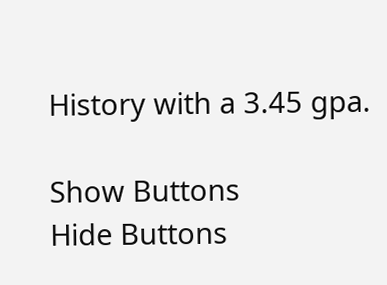History with a 3.45 gpa.

Show Buttons
Hide Buttons